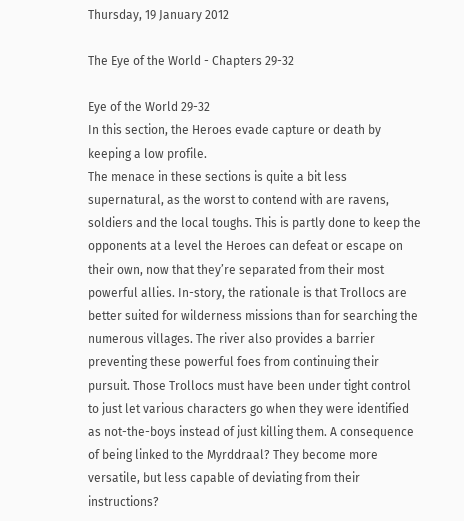Thursday, 19 January 2012

The Eye of the World - Chapters 29-32

Eye of the World 29-32
In this section, the Heroes evade capture or death by keeping a low profile.
The menace in these sections is quite a bit less supernatural, as the worst to contend with are ravens, soldiers and the local toughs. This is partly done to keep the opponents at a level the Heroes can defeat or escape on their own, now that they’re separated from their most powerful allies. In-story, the rationale is that Trollocs are better suited for wilderness missions than for searching the numerous villages. The river also provides a barrier preventing these powerful foes from continuing their pursuit. Those Trollocs must have been under tight control to just let various characters go when they were identified as not-the-boys instead of just killing them. A consequence of being linked to the Myrddraal? They become more versatile, but less capable of deviating from their instructions?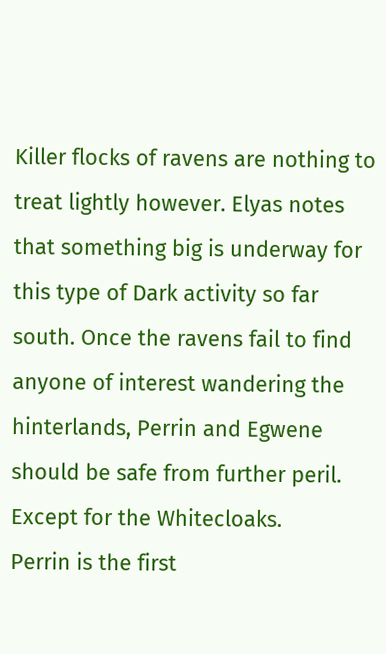Killer flocks of ravens are nothing to treat lightly however. Elyas notes that something big is underway for this type of Dark activity so far south. Once the ravens fail to find anyone of interest wandering the hinterlands, Perrin and Egwene should be safe from further peril. Except for the Whitecloaks.
Perrin is the first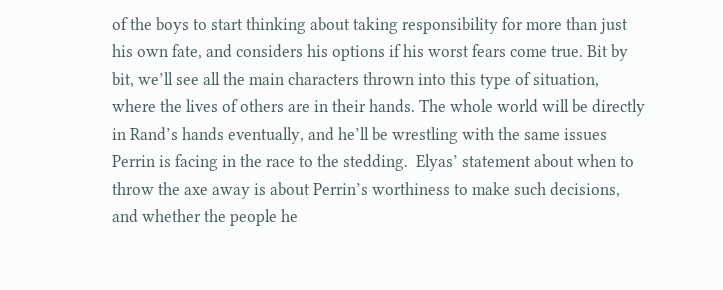of the boys to start thinking about taking responsibility for more than just his own fate, and considers his options if his worst fears come true. Bit by bit, we’ll see all the main characters thrown into this type of situation, where the lives of others are in their hands. The whole world will be directly in Rand’s hands eventually, and he’ll be wrestling with the same issues Perrin is facing in the race to the stedding.  Elyas’ statement about when to throw the axe away is about Perrin’s worthiness to make such decisions, and whether the people he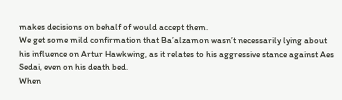makes decisions on behalf of would accept them.
We get some mild confirmation that Ba’alzamon wasn’t necessarily lying about his influence on Artur Hawkwing, as it relates to his aggressive stance against Aes Sedai, even on his death bed.
When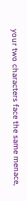your two characters face the same menace,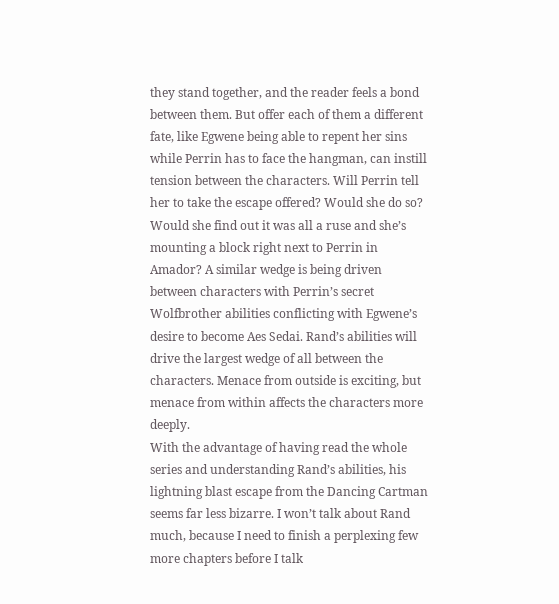they stand together, and the reader feels a bond between them. But offer each of them a different fate, like Egwene being able to repent her sins while Perrin has to face the hangman, can instill tension between the characters. Will Perrin tell her to take the escape offered? Would she do so? Would she find out it was all a ruse and she’s mounting a block right next to Perrin in Amador? A similar wedge is being driven between characters with Perrin’s secret Wolfbrother abilities conflicting with Egwene’s desire to become Aes Sedai. Rand’s abilities will drive the largest wedge of all between the characters. Menace from outside is exciting, but menace from within affects the characters more deeply.
With the advantage of having read the whole series and understanding Rand’s abilities, his lightning blast escape from the Dancing Cartman seems far less bizarre. I won’t talk about Rand much, because I need to finish a perplexing few more chapters before I talk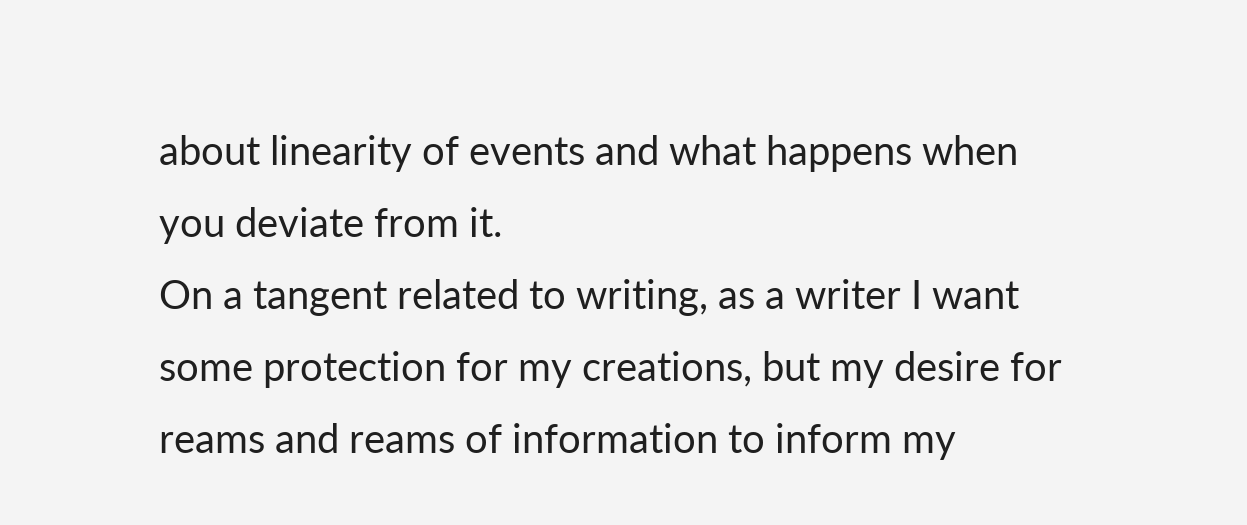about linearity of events and what happens when you deviate from it.
On a tangent related to writing, as a writer I want some protection for my creations, but my desire for reams and reams of information to inform my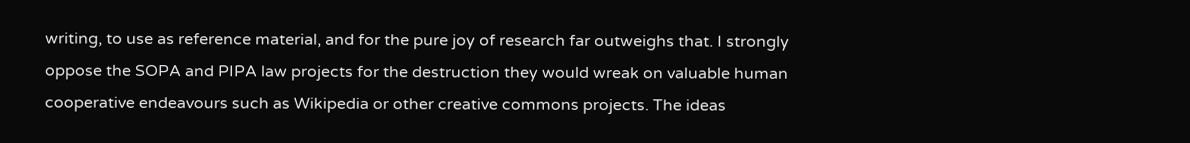writing, to use as reference material, and for the pure joy of research far outweighs that. I strongly oppose the SOPA and PIPA law projects for the destruction they would wreak on valuable human cooperative endeavours such as Wikipedia or other creative commons projects. The ideas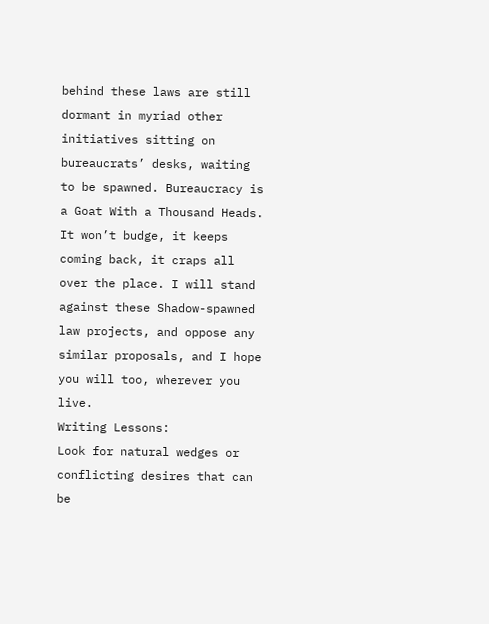behind these laws are still dormant in myriad other initiatives sitting on bureaucrats’ desks, waiting to be spawned. Bureaucracy is a Goat With a Thousand Heads. It won’t budge, it keeps coming back, it craps all over the place. I will stand against these Shadow-spawned law projects, and oppose any similar proposals, and I hope you will too, wherever you live.
Writing Lessons:
Look for natural wedges or conflicting desires that can be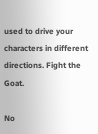used to drive your characters in different directions. Fight the Goat.

No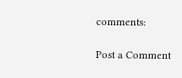comments:

Post a Comment